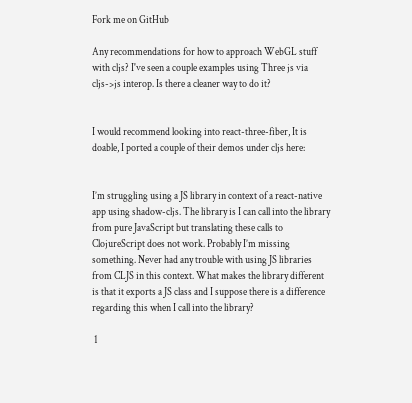Fork me on GitHub

Any recommendations for how to approach WebGL stuff with cljs? I've seen a couple examples using Three js via cljs->js interop. Is there a cleaner way to do it?


I would recommend looking into react-three-fiber, It is doable, I ported a couple of their demos under cljs here:


I’m struggling using a JS library in context of a react-native app using shadow-cljs. The library is I can call into the library from pure JavaScript but translating these calls to ClojureScript does not work. Probably I’m missing something. Never had any trouble with using JS libraries from CLJS in this context. What makes the library different is that it exports a JS class and I suppose there is a difference regarding this when I call into the library?

 1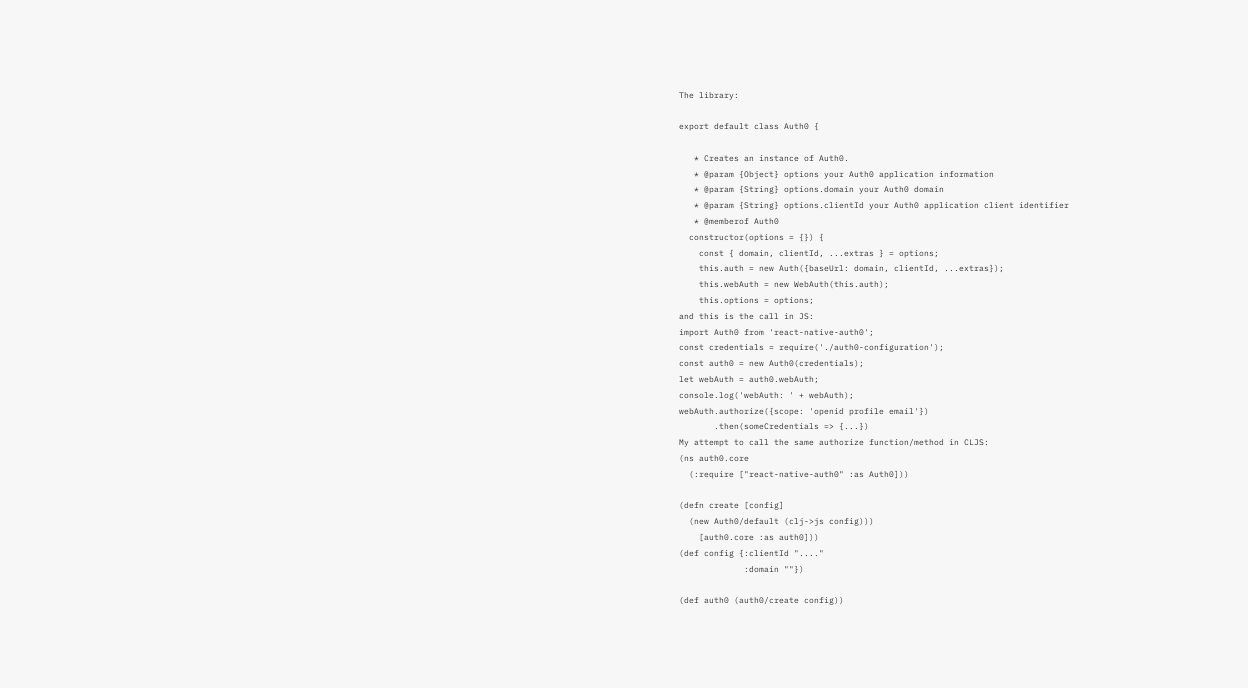The library:

export default class Auth0 {

   * Creates an instance of Auth0.
   * @param {Object} options your Auth0 application information
   * @param {String} options.domain your Auth0 domain
   * @param {String} options.clientId your Auth0 application client identifier
   * @memberof Auth0
  constructor(options = {}) {
    const { domain, clientId, ...extras } = options;
    this.auth = new Auth({baseUrl: domain, clientId, ...extras});
    this.webAuth = new WebAuth(this.auth);
    this.options = options;
and this is the call in JS:
import Auth0 from 'react-native-auth0';
const credentials = require('./auth0-configuration');
const auth0 = new Auth0(credentials);
let webAuth = auth0.webAuth;
console.log('webAuth: ' + webAuth);
webAuth.authorize({scope: 'openid profile email'})
       .then(someCredentials => {...})
My attempt to call the same authorize function/method in CLJS:
(ns auth0.core
  (:require ["react-native-auth0" :as Auth0]))

(defn create [config]
  (new Auth0/default (clj->js config)))
    [auth0.core :as auth0]))
(def config {:clientId "...."
             :domain ""})

(def auth0 (auth0/create config))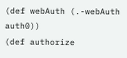(def webAuth (.-webAuth auth0))
(def authorize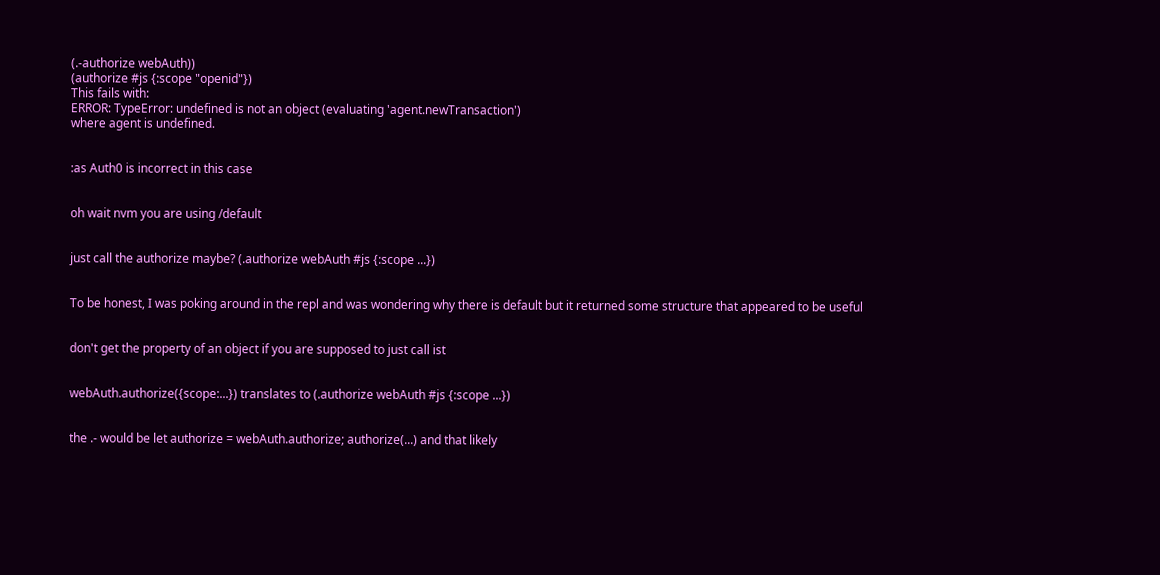(.-authorize webAuth))
(authorize #js {:scope "openid"})
This fails with:
ERROR: TypeError: undefined is not an object (evaluating 'agent.newTransaction')
where agent is undefined.


:as Auth0 is incorrect in this case


oh wait nvm you are using /default


just call the authorize maybe? (.authorize webAuth #js {:scope ...})


To be honest, I was poking around in the repl and was wondering why there is default but it returned some structure that appeared to be useful


don't get the property of an object if you are supposed to just call ist


webAuth.authorize({scope:...}) translates to (.authorize webAuth #js {:scope ...})


the .- would be let authorize = webAuth.authorize; authorize(...) and that likely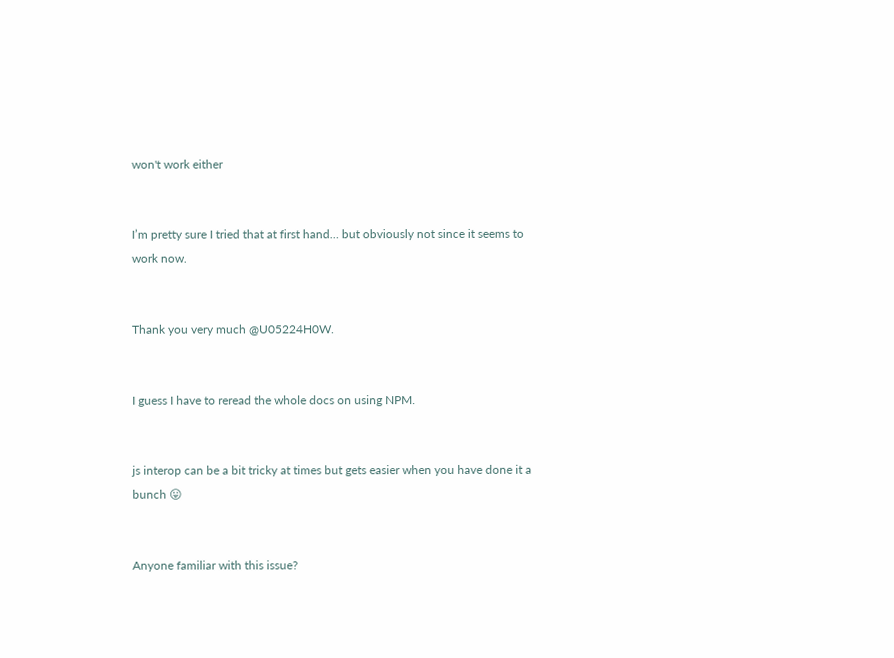won't work either


I’m pretty sure I tried that at first hand… but obviously not since it seems to work now.


Thank you very much @U05224H0W.


I guess I have to reread the whole docs on using NPM.


js interop can be a bit tricky at times but gets easier when you have done it a bunch 😛


Anyone familiar with this issue?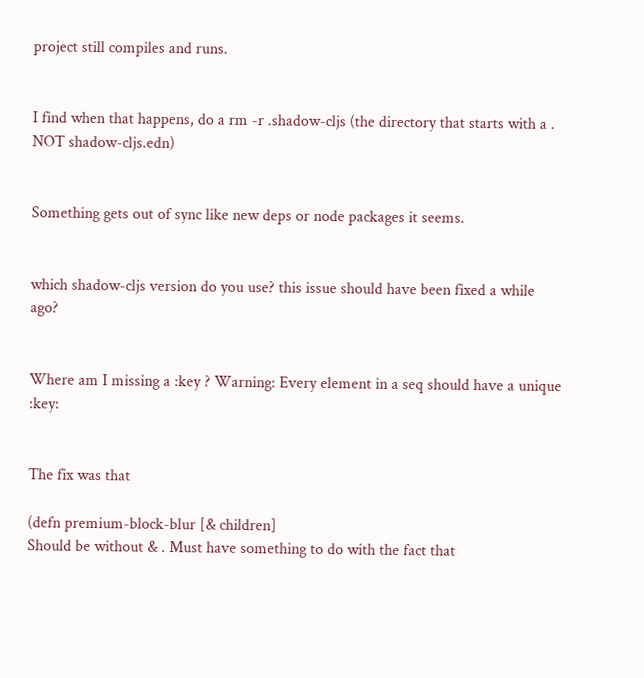project still compiles and runs.


I find when that happens, do a rm -r .shadow-cljs (the directory that starts with a . NOT shadow-cljs.edn)


Something gets out of sync like new deps or node packages it seems.


which shadow-cljs version do you use? this issue should have been fixed a while ago?


Where am I missing a :key ? Warning: Every element in a seq should have a unique :key:


The fix was that

(defn premium-block-blur [& children]
Should be without & . Must have something to do with the fact that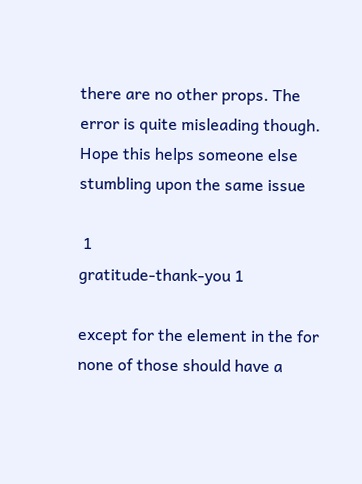there are no other props. The error is quite misleading though. Hope this helps someone else stumbling upon the same issue

 1
gratitude-thank-you 1

except for the element in the for none of those should have a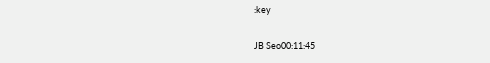:key

JB Seo00:11:45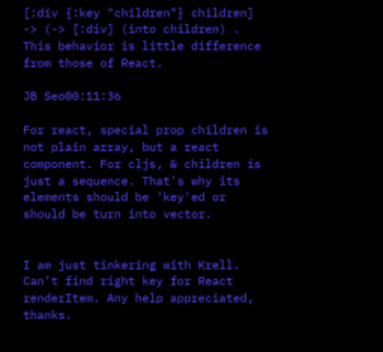[:div {:key "children"} children] -> (-> [:div] (into children) . This behavior is little difference from those of React.

JB Seo00:11:36

For react, special prop children is not plain array, but a react component. For cljs, & children is just a sequence. That's why its elements should be 'key'ed or should be turn into vector.


I am just tinkering with Krell. Can’t find right key for React renderItem. Any help appreciated, thanks.